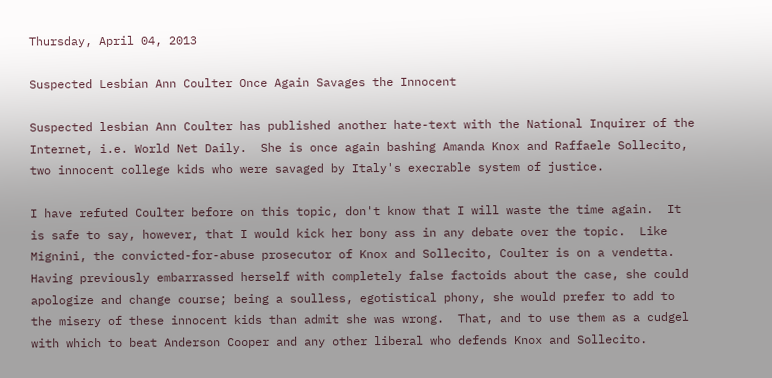Thursday, April 04, 2013

Suspected Lesbian Ann Coulter Once Again Savages the Innocent

Suspected lesbian Ann Coulter has published another hate-text with the National Inquirer of the Internet, i.e. World Net Daily.  She is once again bashing Amanda Knox and Raffaele Sollecito, two innocent college kids who were savaged by Italy's execrable system of justice.

I have refuted Coulter before on this topic, don't know that I will waste the time again.  It is safe to say, however, that I would kick her bony ass in any debate over the topic.  Like Mignini, the convicted-for-abuse prosecutor of Knox and Sollecito, Coulter is on a vendetta.  Having previously embarrassed herself with completely false factoids about the case, she could apologize and change course; being a soulless, egotistical phony, she would prefer to add to the misery of these innocent kids than admit she was wrong.  That, and to use them as a cudgel with which to beat Anderson Cooper and any other liberal who defends Knox and Sollecito.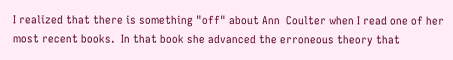I realized that there is something "off" about Ann  Coulter when I read one of her most recent books.  In that book she advanced the erroneous theory that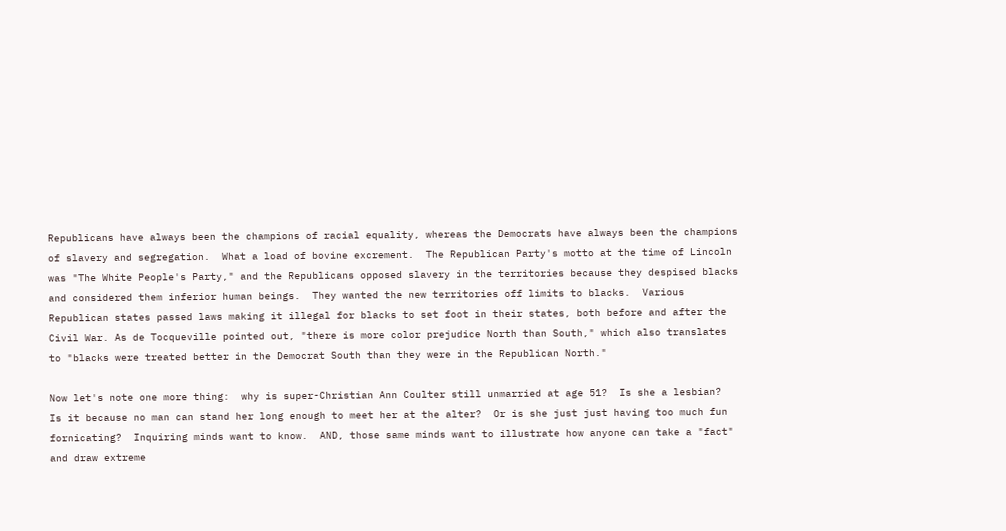Republicans have always been the champions of racial equality, whereas the Democrats have always been the champions of slavery and segregation.  What a load of bovine excrement.  The Republican Party's motto at the time of Lincoln was "The White People's Party," and the Republicans opposed slavery in the territories because they despised blacks and considered them inferior human beings.  They wanted the new territories off limits to blacks.  Various Republican states passed laws making it illegal for blacks to set foot in their states, both before and after the Civil War. As de Tocqueville pointed out, "there is more color prejudice North than South," which also translates to "blacks were treated better in the Democrat South than they were in the Republican North."

Now let's note one more thing:  why is super-Christian Ann Coulter still unmarried at age 51?  Is she a lesbian?  Is it because no man can stand her long enough to meet her at the alter?  Or is she just just having too much fun fornicating?  Inquiring minds want to know.  AND, those same minds want to illustrate how anyone can take a "fact" and draw extreme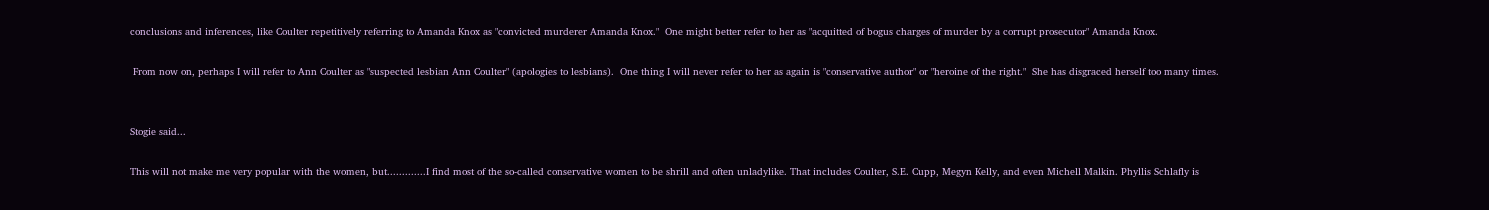conclusions and inferences, like Coulter repetitively referring to Amanda Knox as "convicted murderer Amanda Knox."  One might better refer to her as "acquitted of bogus charges of murder by a corrupt prosecutor" Amanda Knox.

 From now on, perhaps I will refer to Ann Coulter as "suspected lesbian Ann Coulter" (apologies to lesbians).  One thing I will never refer to her as again is "conservative author" or "heroine of the right."  She has disgraced herself too many times.


Stogie said...

This will not make me very popular with the women, but.............I find most of the so-called conservative women to be shrill and often unladylike. That includes Coulter, S.E. Cupp, Megyn Kelly, and even Michell Malkin. Phyllis Schlafly is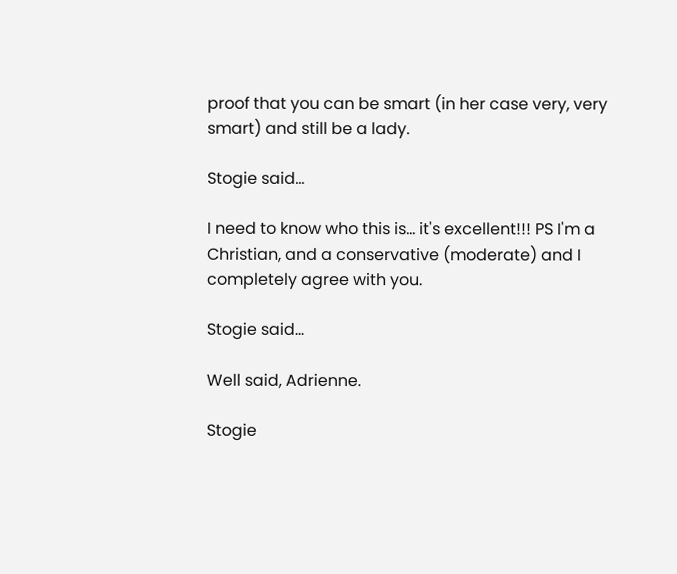proof that you can be smart (in her case very, very smart) and still be a lady.

Stogie said...

I need to know who this is... it's excellent!!! PS I'm a Christian, and a conservative (moderate) and I completely agree with you.

Stogie said...

Well said, Adrienne.

Stogie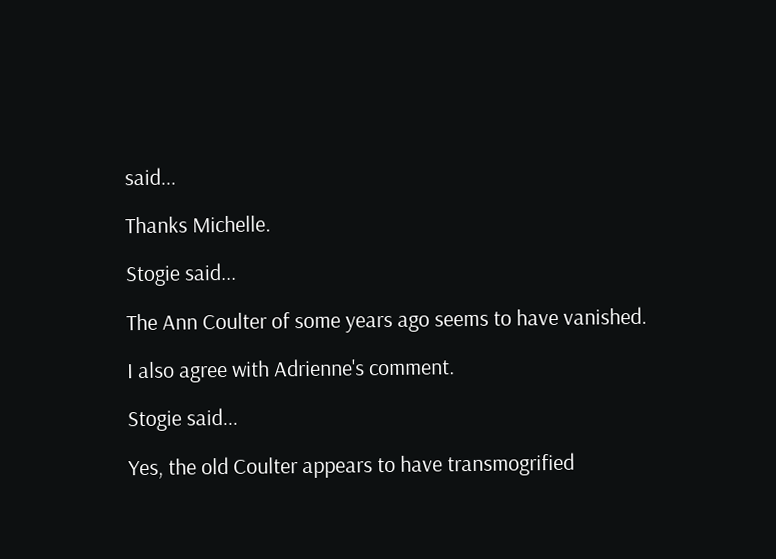said...

Thanks Michelle.

Stogie said...

The Ann Coulter of some years ago seems to have vanished.

I also agree with Adrienne's comment.

Stogie said...

Yes, the old Coulter appears to have transmogrified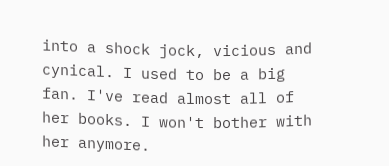into a shock jock, vicious and cynical. I used to be a big fan. I've read almost all of her books. I won't bother with her anymore.